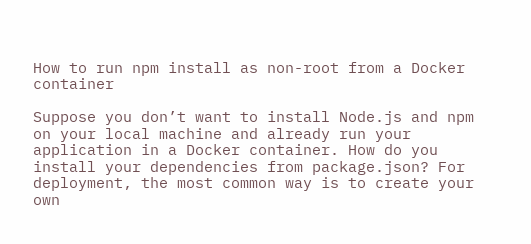How to run npm install as non-root from a Docker container

Suppose you don’t want to install Node.js and npm on your local machine and already run your application in a Docker container. How do you install your dependencies from package.json? For deployment, the most common way is to create your own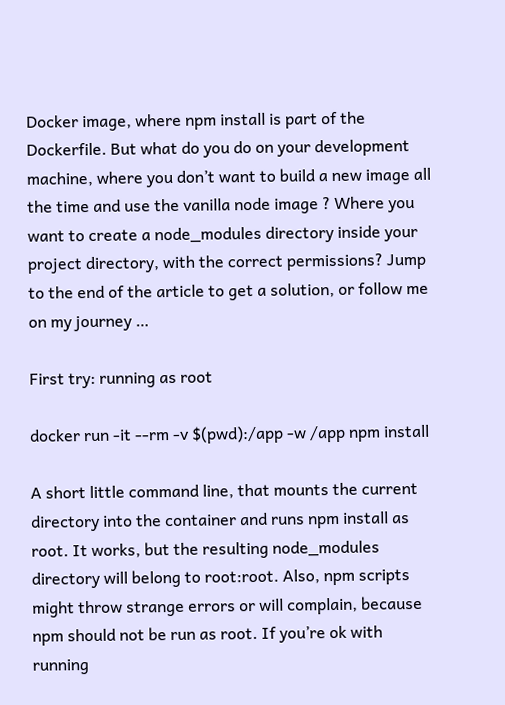Docker image, where npm install is part of the Dockerfile. But what do you do on your development machine, where you don’t want to build a new image all the time and use the vanilla node image ? Where you want to create a node_modules directory inside your project directory, with the correct permissions? Jump to the end of the article to get a solution, or follow me on my journey …

First try: running as root

docker run -it --rm -v $(pwd):/app -w /app npm install

A short little command line, that mounts the current directory into the container and runs npm install as root. It works, but the resulting node_modules directory will belong to root:root. Also, npm scripts might throw strange errors or will complain, because npm should not be run as root. If you’re ok with running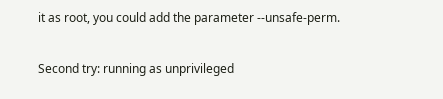it as root, you could add the parameter --unsafe-perm.

Second try: running as unprivileged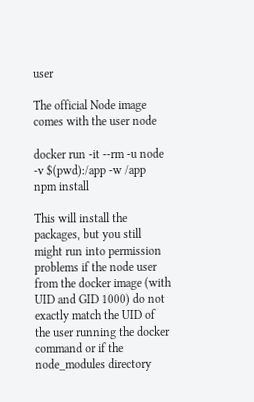user

The official Node image comes with the user node

docker run -it --rm -u node -v $(pwd):/app -w /app npm install

This will install the packages, but you still might run into permission problems if the node user from the docker image (with UID and GID 1000) do not exactly match the UID of the user running the docker command or if the node_modules directory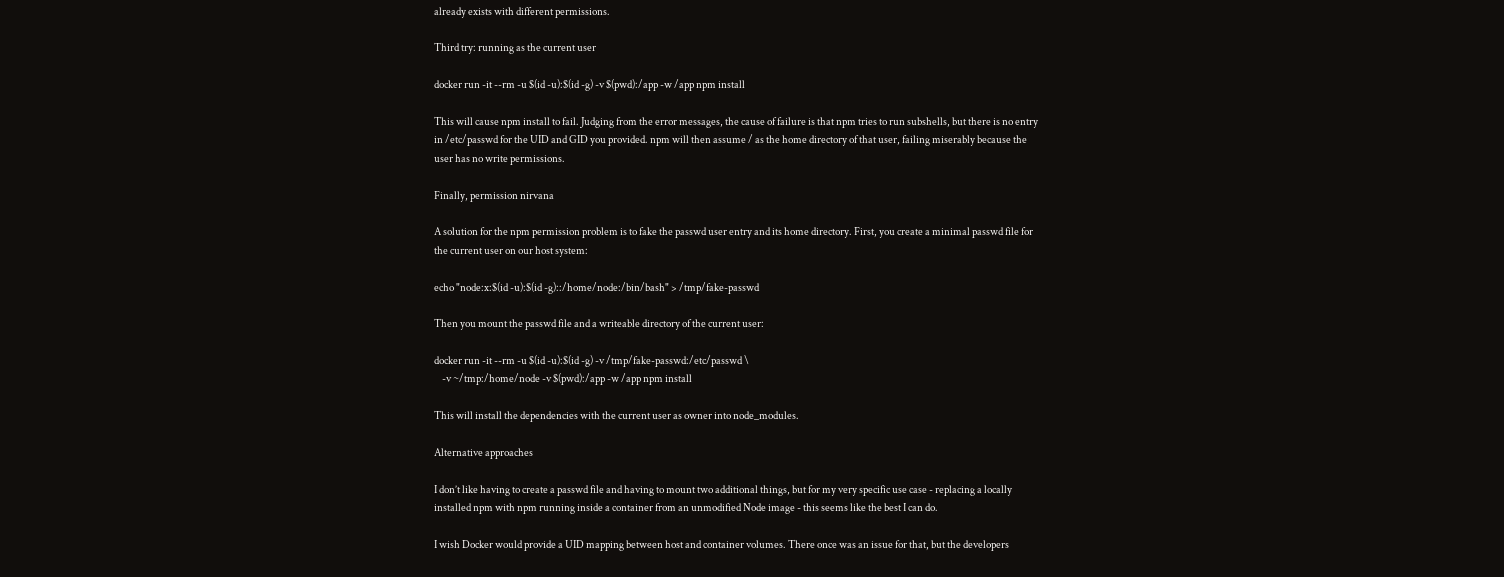already exists with different permissions.

Third try: running as the current user

docker run -it --rm -u $(id -u):$(id -g) -v $(pwd):/app -w /app npm install

This will cause npm install to fail. Judging from the error messages, the cause of failure is that npm tries to run subshells, but there is no entry in /etc/passwd for the UID and GID you provided. npm will then assume / as the home directory of that user, failing miserably because the user has no write permissions.

Finally, permission nirvana

A solution for the npm permission problem is to fake the passwd user entry and its home directory. First, you create a minimal passwd file for the current user on our host system:

echo "node:x:$(id -u):$(id -g)::/home/node:/bin/bash" > /tmp/fake-passwd

Then you mount the passwd file and a writeable directory of the current user:

docker run -it --rm -u $(id -u):$(id -g) -v /tmp/fake-passwd:/etc/passwd \
    -v ~/tmp:/home/node -v $(pwd):/app -w /app npm install

This will install the dependencies with the current user as owner into node_modules.

Alternative approaches

I don’t like having to create a passwd file and having to mount two additional things, but for my very specific use case - replacing a locally installed npm with npm running inside a container from an unmodified Node image - this seems like the best I can do.

I wish Docker would provide a UID mapping between host and container volumes. There once was an issue for that, but the developers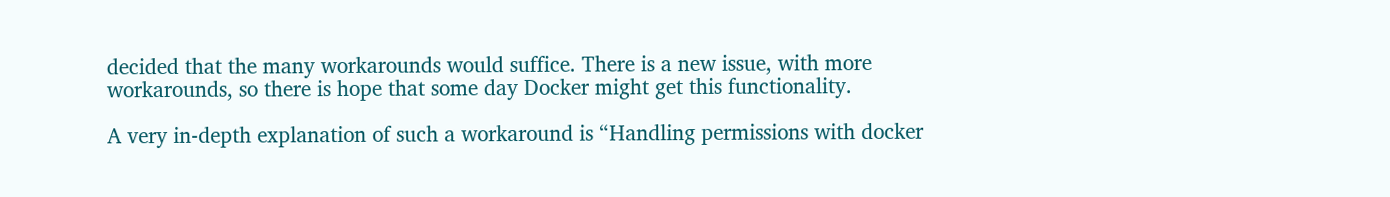decided that the many workarounds would suffice. There is a new issue, with more workarounds, so there is hope that some day Docker might get this functionality.

A very in-depth explanation of such a workaround is “Handling permissions with docker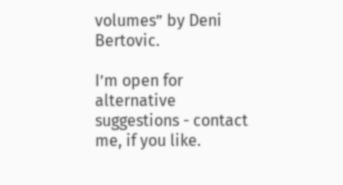volumes” by Deni Bertovic.

I’m open for alternative suggestions - contact me, if you like.